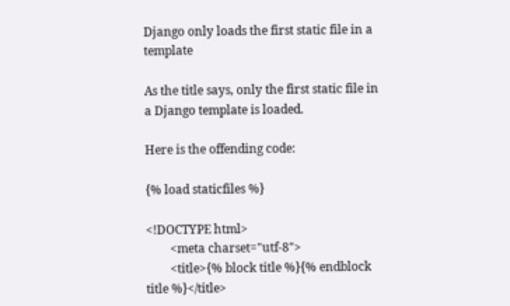Django only loads the first static file in a template

As the title says, only the first static file in a Django template is loaded.

Here is the offending code:

{% load staticfiles %}

<!DOCTYPE html>
        <meta charset="utf-8">
        <title>{% block title %}{% endblock title %}</title>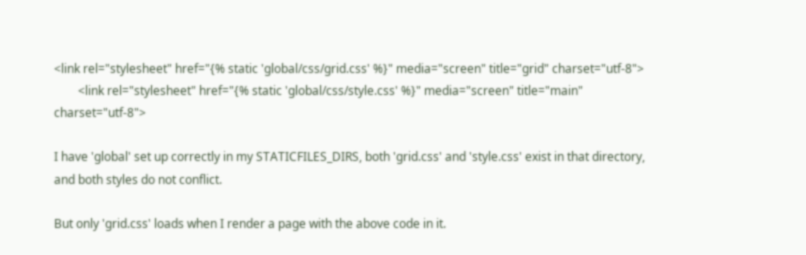<link rel="stylesheet" href="{% static 'global/css/grid.css' %}" media="screen" title="grid" charset="utf-8">
        <link rel="stylesheet" href="{% static 'global/css/style.css' %}" media="screen" title="main" charset="utf-8">

I have 'global' set up correctly in my STATICFILES_DIRS, both 'grid.css' and 'style.css' exist in that directory, and both styles do not conflict.

But only 'grid.css' loads when I render a page with the above code in it.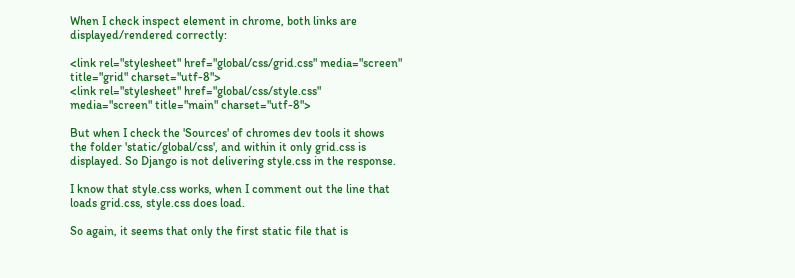When I check inspect element in chrome, both links are displayed/rendered correctly:

<link rel="stylesheet" href="global/css/grid.css" media="screen" title="grid" charset="utf-8">
<link rel="stylesheet" href="global/css/style.css" media="screen" title="main" charset="utf-8">

But when I check the 'Sources' of chromes dev tools it shows the folder 'static/global/css', and within it only grid.css is displayed. So Django is not delivering style.css in the response.

I know that style.css works, when I comment out the line that loads grid.css, style.css does load.

So again, it seems that only the first static file that is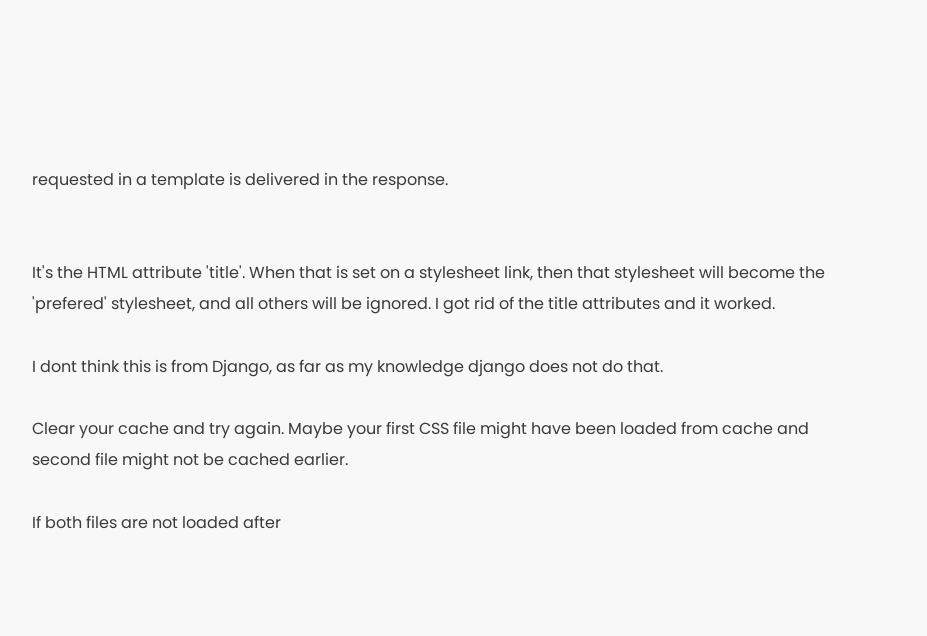requested in a template is delivered in the response.


It's the HTML attribute 'title'. When that is set on a stylesheet link, then that stylesheet will become the 'prefered' stylesheet, and all others will be ignored. I got rid of the title attributes and it worked.

I dont think this is from Django, as far as my knowledge django does not do that.

Clear your cache and try again. Maybe your first CSS file might have been loaded from cache and second file might not be cached earlier.

If both files are not loaded after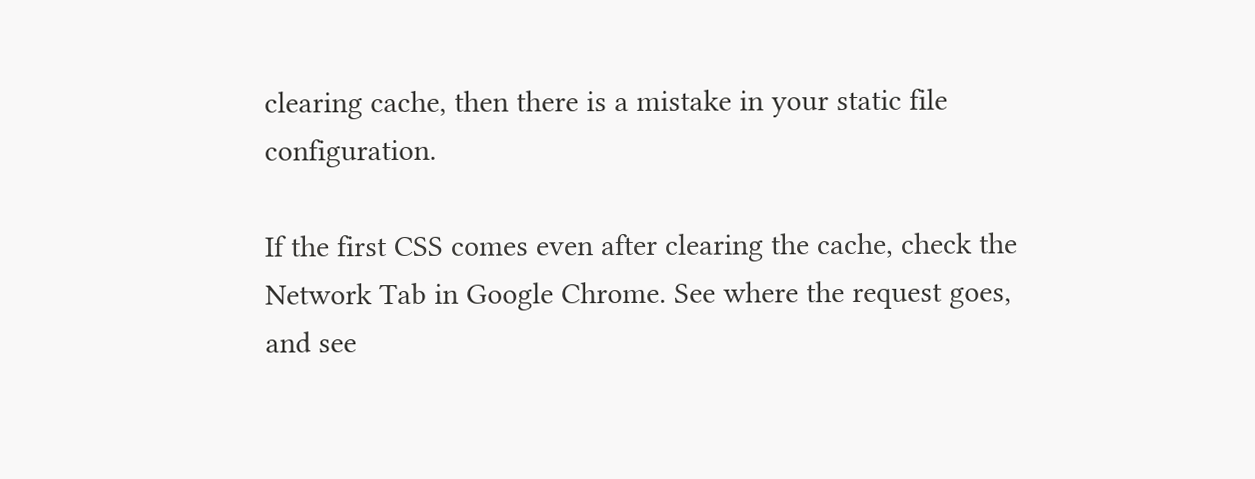clearing cache, then there is a mistake in your static file configuration.

If the first CSS comes even after clearing the cache, check the Network Tab in Google Chrome. See where the request goes, and see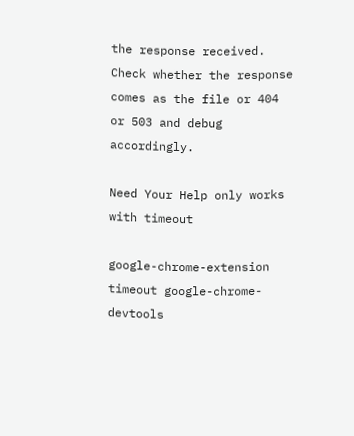the response received. Check whether the response comes as the file or 404 or 503 and debug accordingly.

Need Your Help only works with timeout

google-chrome-extension timeout google-chrome-devtools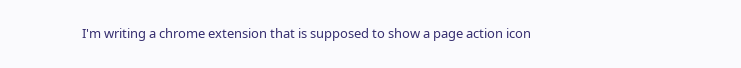I'm writing a chrome extension that is supposed to show a page action icon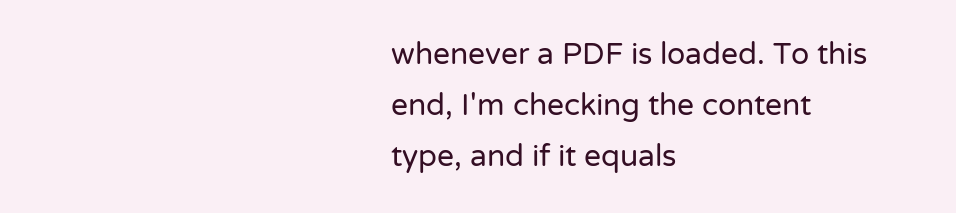whenever a PDF is loaded. To this end, I'm checking the content type, and if it equals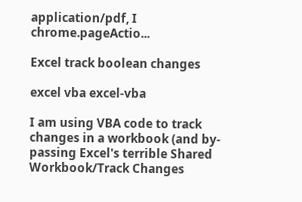application/pdf, I chrome.pageActio...

Excel track boolean changes

excel vba excel-vba

I am using VBA code to track changes in a workbook (and by-passing Excel's terrible Shared Workbook/Track Changes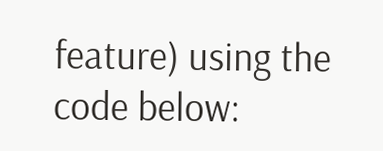feature) using the code below: